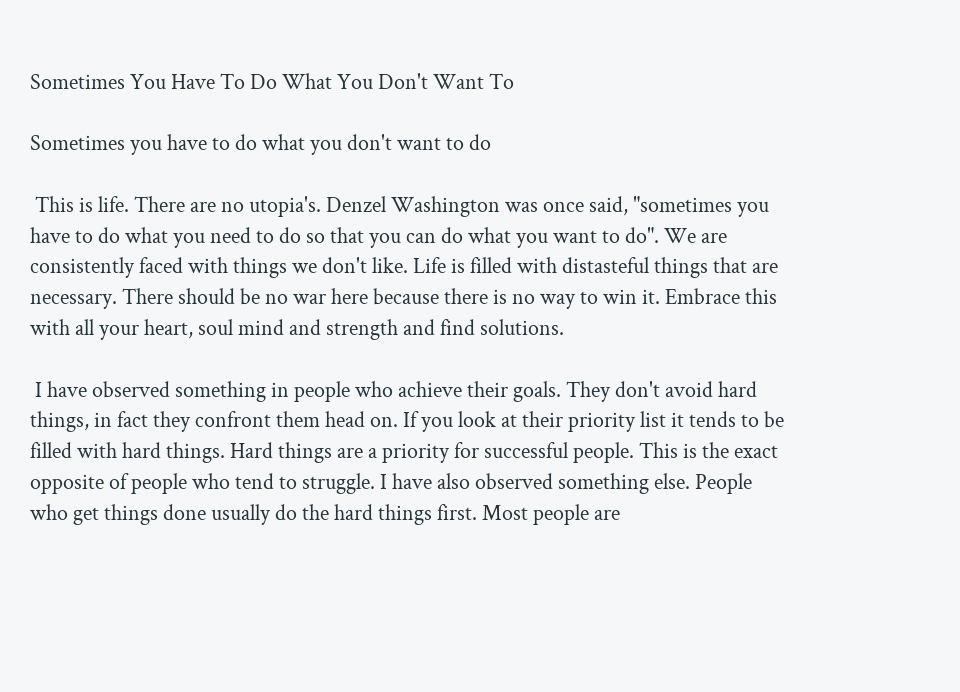Sometimes You Have To Do What You Don't Want To

Sometimes you have to do what you don't want to do

 This is life. There are no utopia's. Denzel Washington was once said, "sometimes you have to do what you need to do so that you can do what you want to do". We are consistently faced with things we don't like. Life is filled with distasteful things that are necessary. There should be no war here because there is no way to win it. Embrace this with all your heart, soul mind and strength and find solutions.

 I have observed something in people who achieve their goals. They don't avoid hard things, in fact they confront them head on. If you look at their priority list it tends to be filled with hard things. Hard things are a priority for successful people. This is the exact opposite of people who tend to struggle. I have also observed something else. People who get things done usually do the hard things first. Most people are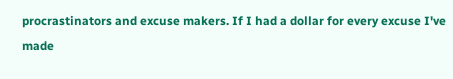procrastinators and excuse makers. If I had a dollar for every excuse I've made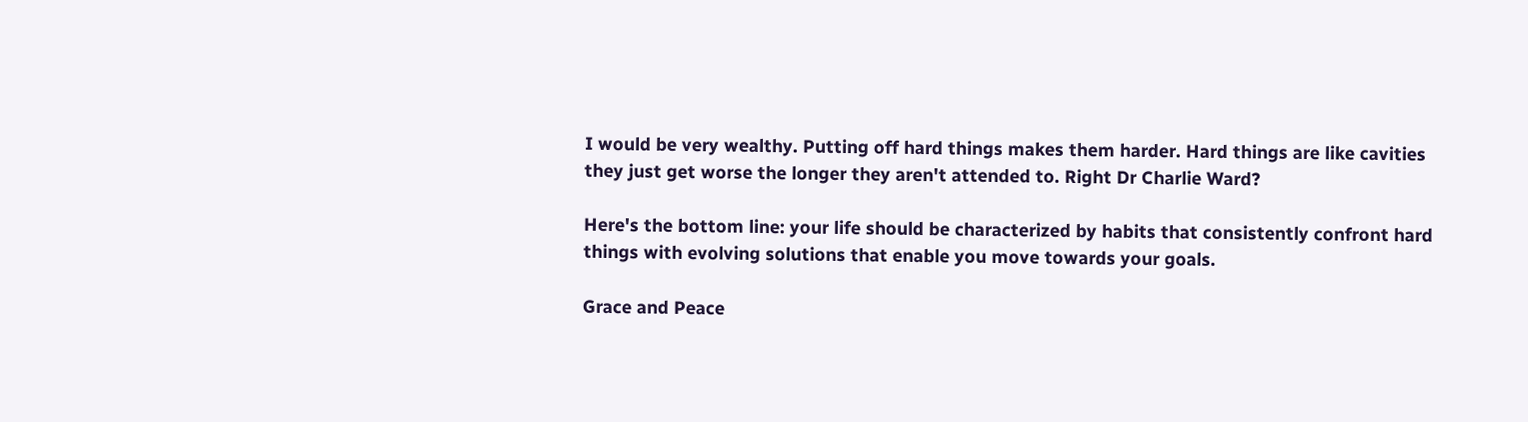I would be very wealthy. Putting off hard things makes them harder. Hard things are like cavities they just get worse the longer they aren't attended to. Right Dr Charlie Ward?

Here's the bottom line: your life should be characterized by habits that consistently confront hard things with evolving solutions that enable you move towards your goals.

Grace and Peace